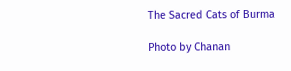The Sacred Cats of Burma

Photo by Chanan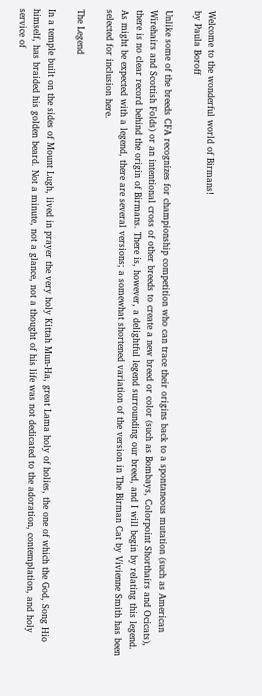Welcome to the wonderful world of Birmans!
by Paula Boroff

Unlike some of the breeds CFA recognizes for championship competition who can trace their origins back to a spontaneous mutation (such as American Wirehairs and Scottish Folds) or an intentional cross of other breeds to create a new breed or color (such as Bombays, Colorpoint Shorthairs and Ocicats), there is no clear record behind the origin of Birmans. There is, however, a delightful legend surrounding our breed, and I will begin by relating this legend. As might be expected with a legend, there are several versions; a somewhat shortened variation of the version in The Birman Cat by Vivienne Smith has been selected for inclusion here.

The Legend

In a temple built on the sides of Mount Lugh, lived in prayer the very holy Kittah Mun-Ha, great Lama holy of holies, the one of which the God, Song Hio himself, has braided his golden beard. Not a minute, not a glance, not a thought of his life was not dedicated to the adoration, contemplation, and holy service of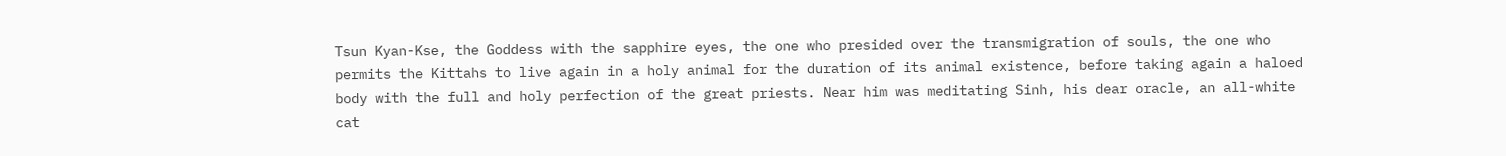Tsun Kyan-Kse, the Goddess with the sapphire eyes, the one who presided over the transmigration of souls, the one who permits the Kittahs to live again in a holy animal for the duration of its animal existence, before taking again a haloed body with the full and holy perfection of the great priests. Near him was meditating Sinh, his dear oracle, an all-white cat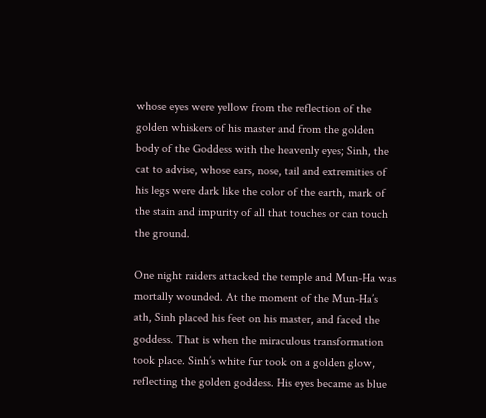whose eyes were yellow from the reflection of the golden whiskers of his master and from the golden body of the Goddess with the heavenly eyes; Sinh, the cat to advise, whose ears, nose, tail and extremities of his legs were dark like the color of the earth, mark of the stain and impurity of all that touches or can touch the ground.

One night raiders attacked the temple and Mun-Ha was mortally wounded. At the moment of the Mun-Ha’s ath, Sinh placed his feet on his master, and faced the goddess. That is when the miraculous transformation took place. Sinh’s white fur took on a golden glow, reflecting the golden goddess. His eyes became as blue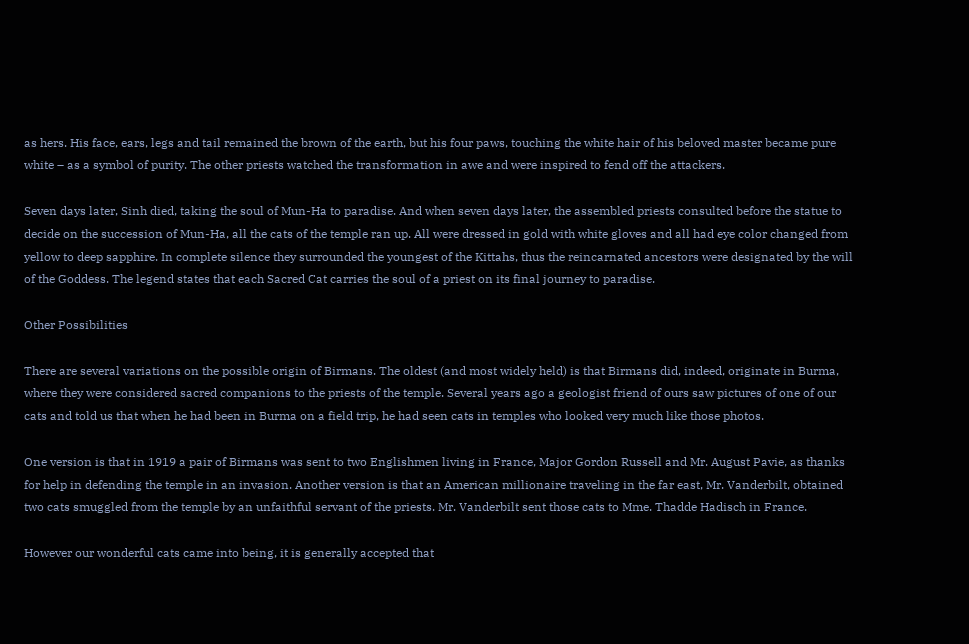as hers. His face, ears, legs and tail remained the brown of the earth, but his four paws, touching the white hair of his beloved master became pure white – as a symbol of purity. The other priests watched the transformation in awe and were inspired to fend off the attackers.

Seven days later, Sinh died, taking the soul of Mun-Ha to paradise. And when seven days later, the assembled priests consulted before the statue to decide on the succession of Mun-Ha, all the cats of the temple ran up. All were dressed in gold with white gloves and all had eye color changed from yellow to deep sapphire. In complete silence they surrounded the youngest of the Kittahs, thus the reincarnated ancestors were designated by the will of the Goddess. The legend states that each Sacred Cat carries the soul of a priest on its final journey to paradise.

Other Possibilities

There are several variations on the possible origin of Birmans. The oldest (and most widely held) is that Birmans did, indeed, originate in Burma, where they were considered sacred companions to the priests of the temple. Several years ago a geologist friend of ours saw pictures of one of our cats and told us that when he had been in Burma on a field trip, he had seen cats in temples who looked very much like those photos.

One version is that in 1919 a pair of Birmans was sent to two Englishmen living in France, Major Gordon Russell and Mr. August Pavie, as thanks for help in defending the temple in an invasion. Another version is that an American millionaire traveling in the far east, Mr. Vanderbilt, obtained two cats smuggled from the temple by an unfaithful servant of the priests. Mr. Vanderbilt sent those cats to Mme. Thadde Hadisch in France.

However our wonderful cats came into being, it is generally accepted that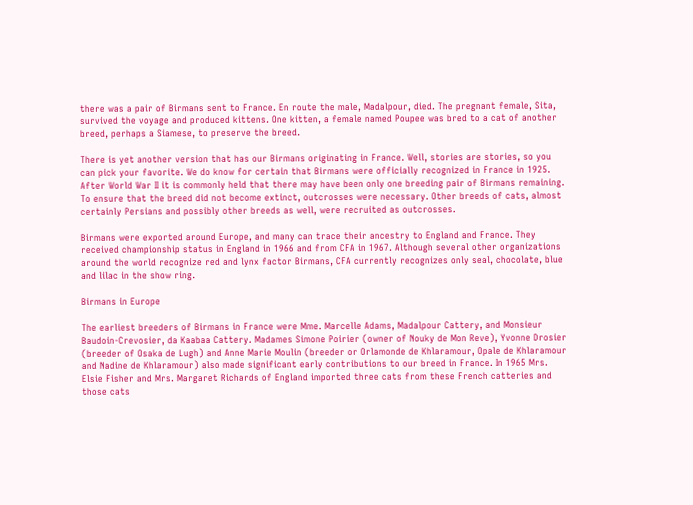there was a pair of Birmans sent to France. En route the male, Madalpour, died. The pregnant female, Sita, survived the voyage and produced kittens. One kitten, a female named Poupee was bred to a cat of another breed, perhaps a Siamese, to preserve the breed.

There is yet another version that has our Birmans originating in France. Well, stories are stories, so you can pick your favorite. We do know for certain that Birmans were officially recognized in France in 1925. After World War II it is commonly held that there may have been only one breeding pair of Birmans remaining. To ensure that the breed did not become extinct, outcrosses were necessary. Other breeds of cats, almost certainly Persians and possibly other breeds as well, were recruited as outcrosses.

Birmans were exported around Europe, and many can trace their ancestry to England and France. They received championship status in England in 1966 and from CFA in 1967. Although several other organizations around the world recognize red and lynx factor Birmans, CFA currently recognizes only seal, chocolate, blue and lilac in the show ring.

Birmans in Europe

The earliest breeders of Birmans in France were Mme. Marcelle Adams, Madalpour Cattery, and Monsieur Baudoin-Crevosier, da Kaabaa Cattery. Madames Simone Poirier (owner of Nouky de Mon Reve), Yvonne Drosier (breeder of Osaka de Lugh) and Anne Marie Moulin (breeder or Orlamonde de Khlaramour, Opale de Khlaramour and Nadine de Khlaramour) also made significant early contributions to our breed in France. In 1965 Mrs. Elsie Fisher and Mrs. Margaret Richards of England imported three cats from these French catteries and those cats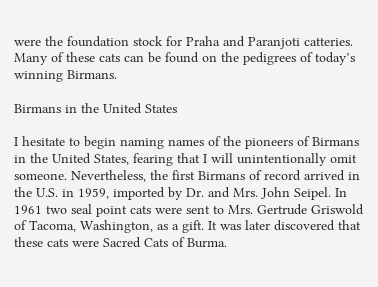were the foundation stock for Praha and Paranjoti catteries. Many of these cats can be found on the pedigrees of today’s winning Birmans.

Birmans in the United States

I hesitate to begin naming names of the pioneers of Birmans in the United States, fearing that I will unintentionally omit someone. Nevertheless, the first Birmans of record arrived in the U.S. in 1959, imported by Dr. and Mrs. John Seipel. In 1961 two seal point cats were sent to Mrs. Gertrude Griswold of Tacoma, Washington, as a gift. It was later discovered that these cats were Sacred Cats of Burma.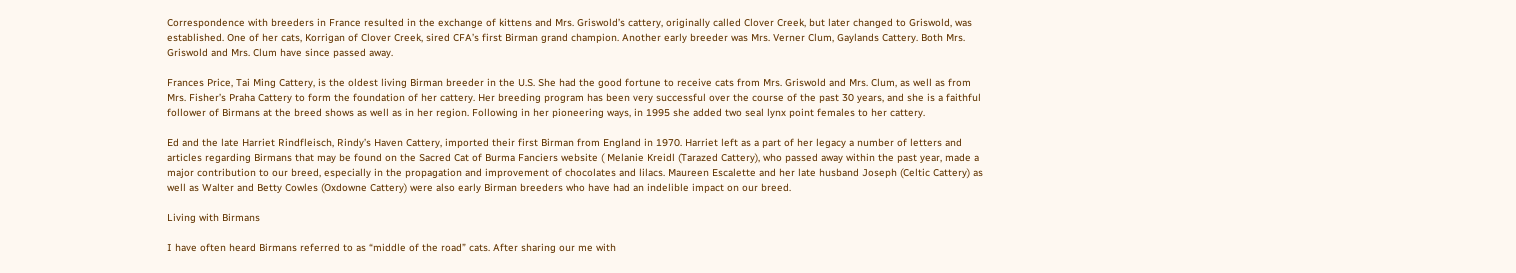Correspondence with breeders in France resulted in the exchange of kittens and Mrs. Griswold’s cattery, originally called Clover Creek, but later changed to Griswold, was established. One of her cats, Korrigan of Clover Creek, sired CFA’s first Birman grand champion. Another early breeder was Mrs. Verner Clum, Gaylands Cattery. Both Mrs. Griswold and Mrs. Clum have since passed away.

Frances Price, Tai Ming Cattery, is the oldest living Birman breeder in the U.S. She had the good fortune to receive cats from Mrs. Griswold and Mrs. Clum, as well as from Mrs. Fisher’s Praha Cattery to form the foundation of her cattery. Her breeding program has been very successful over the course of the past 30 years, and she is a faithful follower of Birmans at the breed shows as well as in her region. Following in her pioneering ways, in 1995 she added two seal lynx point females to her cattery.

Ed and the late Harriet Rindfleisch, Rindy’s Haven Cattery, imported their first Birman from England in 1970. Harriet left as a part of her legacy a number of letters and articles regarding Birmans that may be found on the Sacred Cat of Burma Fanciers website ( Melanie Kreidl (Tarazed Cattery), who passed away within the past year, made a major contribution to our breed, especially in the propagation and improvement of chocolates and lilacs. Maureen Escalette and her late husband Joseph (Celtic Cattery) as well as Walter and Betty Cowles (Oxdowne Cattery) were also early Birman breeders who have had an indelible impact on our breed.

Living with Birmans

I have often heard Birmans referred to as “middle of the road” cats. After sharing our me with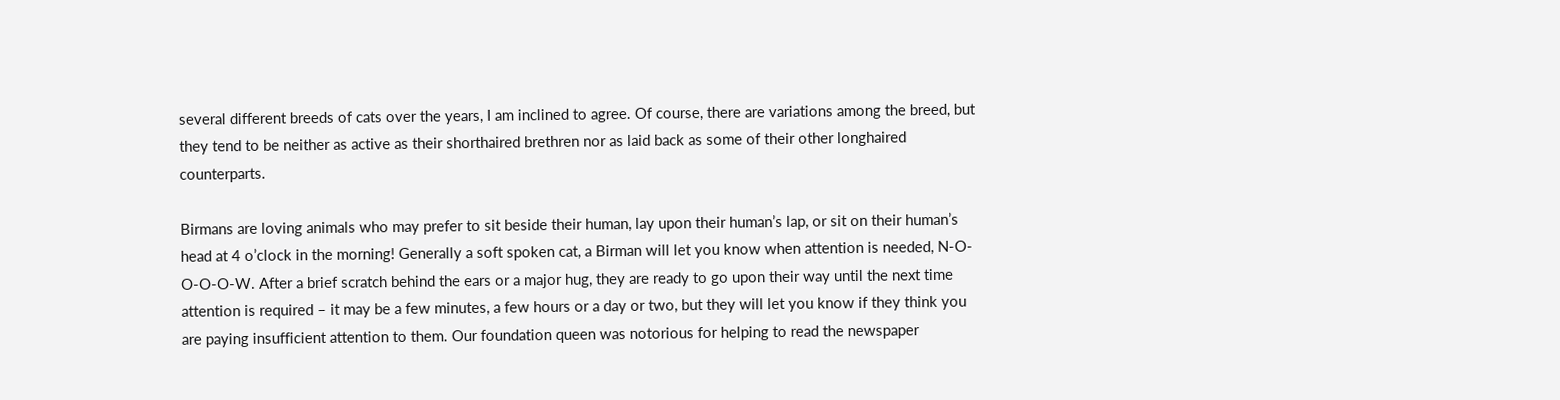several different breeds of cats over the years, I am inclined to agree. Of course, there are variations among the breed, but they tend to be neither as active as their shorthaired brethren nor as laid back as some of their other longhaired counterparts.

Birmans are loving animals who may prefer to sit beside their human, lay upon their human’s lap, or sit on their human’s head at 4 o’clock in the morning! Generally a soft spoken cat, a Birman will let you know when attention is needed, N-O-O-O-O-W. After a brief scratch behind the ears or a major hug, they are ready to go upon their way until the next time attention is required – it may be a few minutes, a few hours or a day or two, but they will let you know if they think you are paying insufficient attention to them. Our foundation queen was notorious for helping to read the newspaper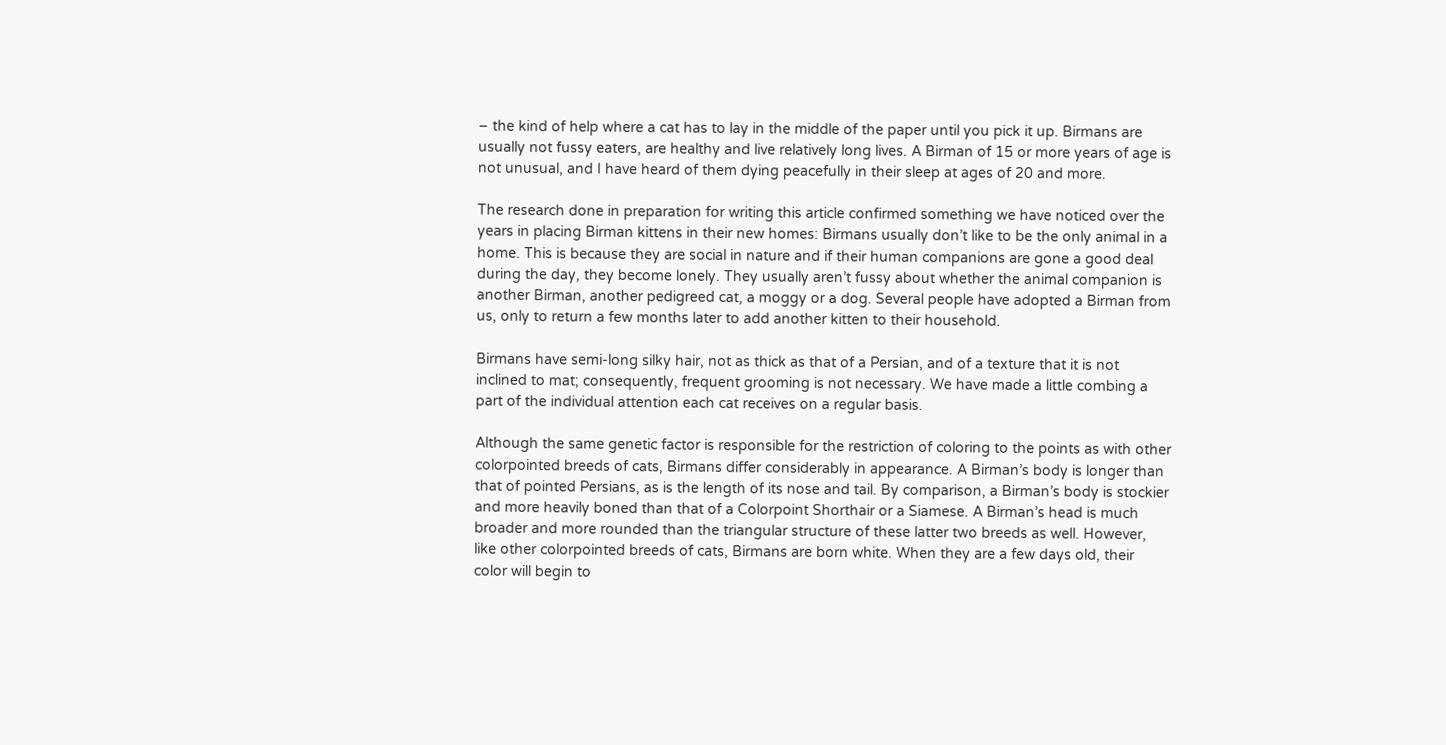– the kind of help where a cat has to lay in the middle of the paper until you pick it up. Birmans are usually not fussy eaters, are healthy and live relatively long lives. A Birman of 15 or more years of age is not unusual, and I have heard of them dying peacefully in their sleep at ages of 20 and more.

The research done in preparation for writing this article confirmed something we have noticed over the years in placing Birman kittens in their new homes: Birmans usually don’t like to be the only animal in a home. This is because they are social in nature and if their human companions are gone a good deal during the day, they become lonely. They usually aren’t fussy about whether the animal companion is another Birman, another pedigreed cat, a moggy or a dog. Several people have adopted a Birman from us, only to return a few months later to add another kitten to their household.

Birmans have semi-long silky hair, not as thick as that of a Persian, and of a texture that it is not inclined to mat; consequently, frequent grooming is not necessary. We have made a little combing a part of the individual attention each cat receives on a regular basis.

Although the same genetic factor is responsible for the restriction of coloring to the points as with other colorpointed breeds of cats, Birmans differ considerably in appearance. A Birman’s body is longer than that of pointed Persians, as is the length of its nose and tail. By comparison, a Birman’s body is stockier and more heavily boned than that of a Colorpoint Shorthair or a Siamese. A Birman’s head is much broader and more rounded than the triangular structure of these latter two breeds as well. However, like other colorpointed breeds of cats, Birmans are born white. When they are a few days old, their color will begin to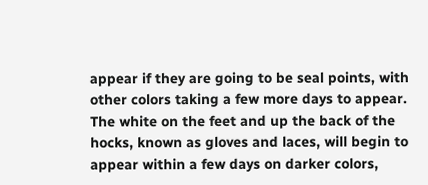appear if they are going to be seal points, with other colors taking a few more days to appear. The white on the feet and up the back of the hocks, known as gloves and laces, will begin to appear within a few days on darker colors,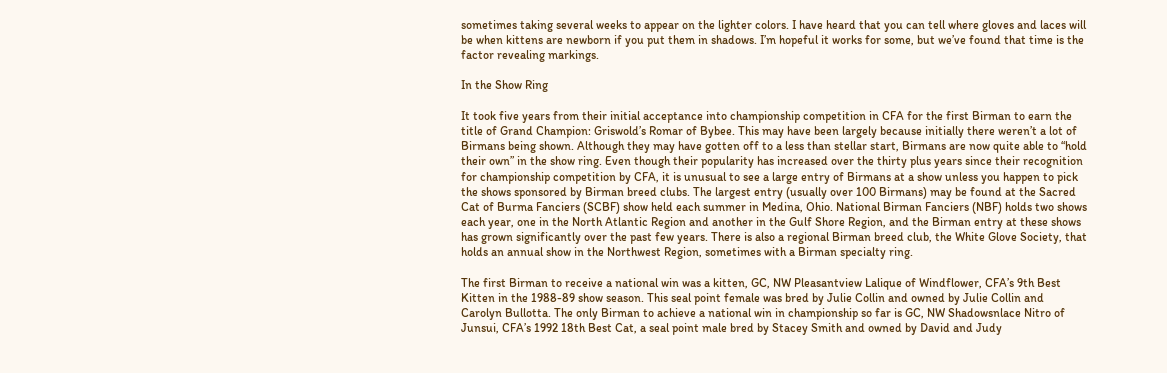sometimes taking several weeks to appear on the lighter colors. I have heard that you can tell where gloves and laces will be when kittens are newborn if you put them in shadows. I’m hopeful it works for some, but we’ve found that time is the factor revealing markings.

In the Show Ring

It took five years from their initial acceptance into championship competition in CFA for the first Birman to earn the title of Grand Champion: Griswold’s Romar of Bybee. This may have been largely because initially there weren’t a lot of Birmans being shown. Although they may have gotten off to a less than stellar start, Birmans are now quite able to “hold their own” in the show ring. Even though their popularity has increased over the thirty plus years since their recognition for championship competition by CFA, it is unusual to see a large entry of Birmans at a show unless you happen to pick the shows sponsored by Birman breed clubs. The largest entry (usually over 100 Birmans) may be found at the Sacred Cat of Burma Fanciers (SCBF) show held each summer in Medina, Ohio. National Birman Fanciers (NBF) holds two shows each year, one in the North Atlantic Region and another in the Gulf Shore Region, and the Birman entry at these shows has grown significantly over the past few years. There is also a regional Birman breed club, the White Glove Society, that holds an annual show in the Northwest Region, sometimes with a Birman specialty ring.

The first Birman to receive a national win was a kitten, GC, NW Pleasantview Lalique of Windflower, CFA’s 9th Best Kitten in the 1988-89 show season. This seal point female was bred by Julie Collin and owned by Julie Collin and Carolyn Bullotta. The only Birman to achieve a national win in championship so far is GC, NW Shadowsnlace Nitro of Junsui, CFA’s 1992 18th Best Cat, a seal point male bred by Stacey Smith and owned by David and Judy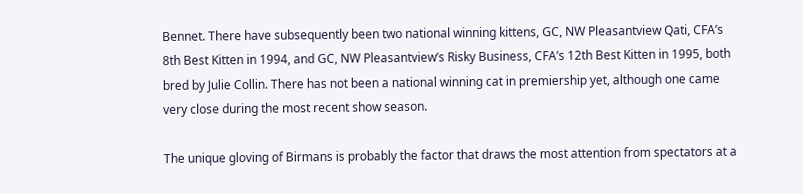Bennet. There have subsequently been two national winning kittens, GC, NW Pleasantview Qati, CFA’s 8th Best Kitten in 1994, and GC, NW Pleasantview’s Risky Business, CFA’s 12th Best Kitten in 1995, both bred by Julie Collin. There has not been a national winning cat in premiership yet, although one came very close during the most recent show season.

The unique gloving of Birmans is probably the factor that draws the most attention from spectators at a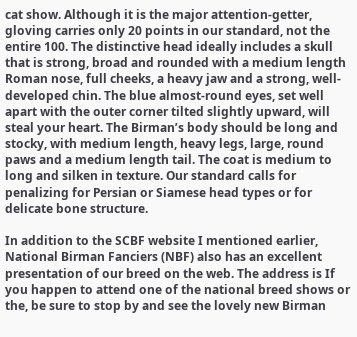cat show. Although it is the major attention-getter, gloving carries only 20 points in our standard, not the entire 100. The distinctive head ideally includes a skull that is strong, broad and rounded with a medium length Roman nose, full cheeks, a heavy jaw and a strong, well-developed chin. The blue almost-round eyes, set well apart with the outer corner tilted slightly upward, will steal your heart. The Birman’s body should be long and stocky, with medium length, heavy legs, large, round paws and a medium length tail. The coat is medium to long and silken in texture. Our standard calls for penalizing for Persian or Siamese head types or for delicate bone structure.

In addition to the SCBF website I mentioned earlier, National Birman Fanciers (NBF) also has an excellent presentation of our breed on the web. The address is If you happen to attend one of the national breed shows or the, be sure to stop by and see the lovely new Birman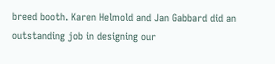breed booth. Karen Helmold and Jan Gabbard did an outstanding job in designing our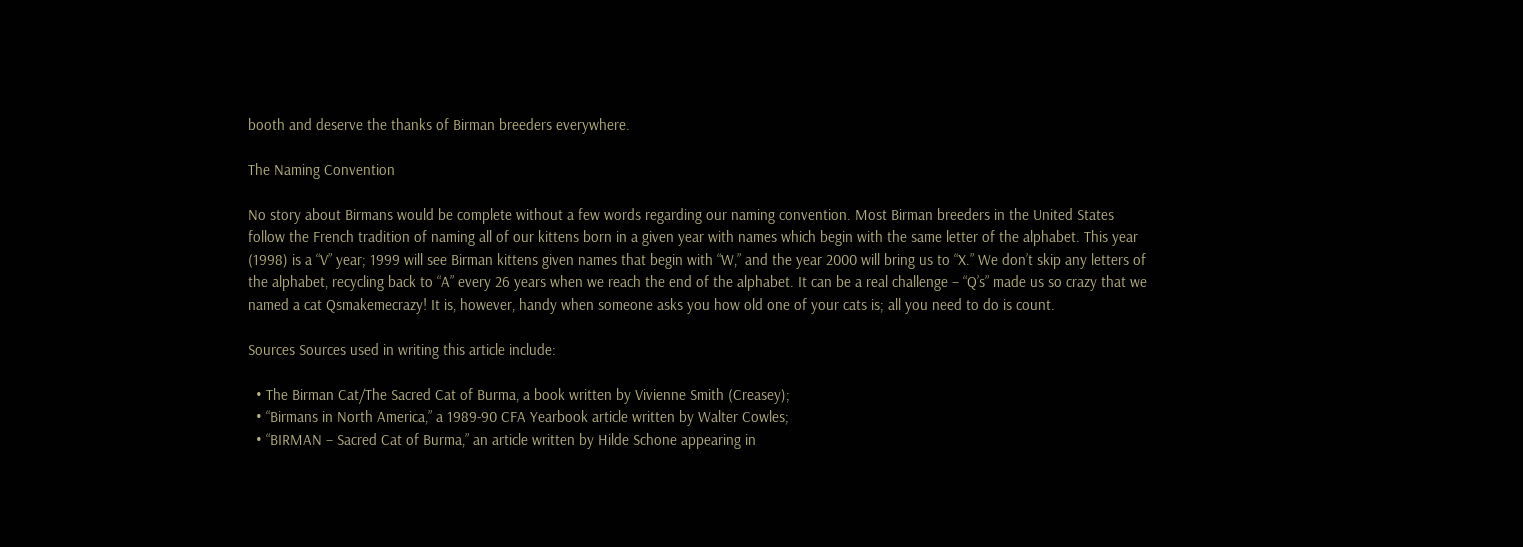booth and deserve the thanks of Birman breeders everywhere.

The Naming Convention

No story about Birmans would be complete without a few words regarding our naming convention. Most Birman breeders in the United States follow the French tradition of naming all of our kittens born in a given year with names which begin with the same letter of the alphabet. This year (1998) is a “V” year; 1999 will see Birman kittens given names that begin with “W,” and the year 2000 will bring us to “X.” We don’t skip any letters of the alphabet, recycling back to “A” every 26 years when we reach the end of the alphabet. It can be a real challenge – “Q’s” made us so crazy that we named a cat Qsmakemecrazy! It is, however, handy when someone asks you how old one of your cats is; all you need to do is count.

Sources Sources used in writing this article include:

  • The Birman Cat/The Sacred Cat of Burma, a book written by Vivienne Smith (Creasey);
  • “Birmans in North America,” a 1989-90 CFA Yearbook article written by Walter Cowles;
  • “BIRMAN – Sacred Cat of Burma,” an article written by Hilde Schone appearing in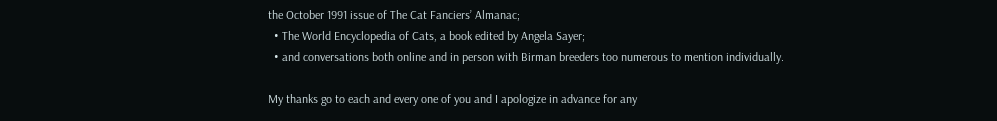the October 1991 issue of The Cat Fanciers’ Almanac;
  • The World Encyclopedia of Cats, a book edited by Angela Sayer;
  • and conversations both online and in person with Birman breeders too numerous to mention individually.

My thanks go to each and every one of you and I apologize in advance for any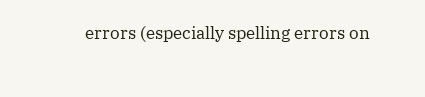errors (especially spelling errors on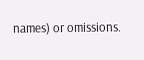names) or omissions.